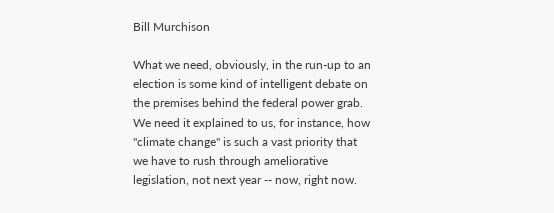Bill Murchison

What we need, obviously, in the run-up to an election is some kind of intelligent debate on the premises behind the federal power grab. We need it explained to us, for instance, how "climate change" is such a vast priority that we have to rush through ameliorative legislation, not next year -- now, right now.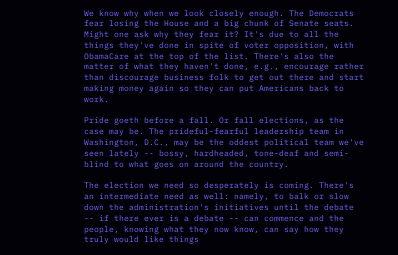We know why when we look closely enough. The Democrats fear losing the House and a big chunk of Senate seats. Might one ask why they fear it? It's due to all the things they've done in spite of voter opposition, with ObamaCare at the top of the list. There's also the matter of what they haven't done, e.g., encourage rather than discourage business folk to get out there and start making money again so they can put Americans back to work.

Pride goeth before a fall. Or fall elections, as the case may be. The prideful-fearful leadership team in Washington, D.C., may be the oddest political team we've seen lately -- bossy, hardheaded, tone-deaf and semi-blind to what goes on around the country.

The election we need so desperately is coming. There's an intermediate need as well: namely, to balk or slow down the administration's initiatives until the debate -- if there ever is a debate -- can commence and the people, knowing what they now know, can say how they truly would like things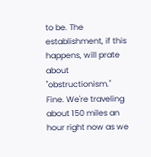to be. The establishment, if this happens, will prate about "obstructionism." Fine. We're traveling about 150 miles an hour right now as we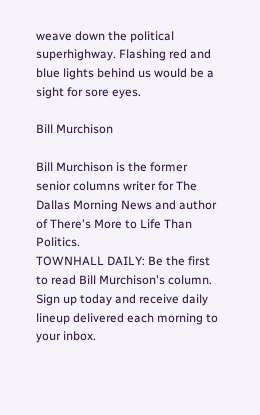weave down the political superhighway. Flashing red and blue lights behind us would be a sight for sore eyes.

Bill Murchison

Bill Murchison is the former senior columns writer for The Dallas Morning News and author of There's More to Life Than Politics.
TOWNHALL DAILY: Be the first to read Bill Murchison's column. Sign up today and receive daily lineup delivered each morning to your inbox.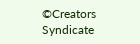©Creators Syndicate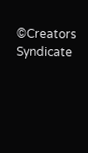©Creators Syndicate